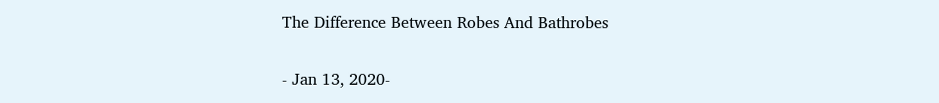The Difference Between Robes And Bathrobes

- Jan 13, 2020-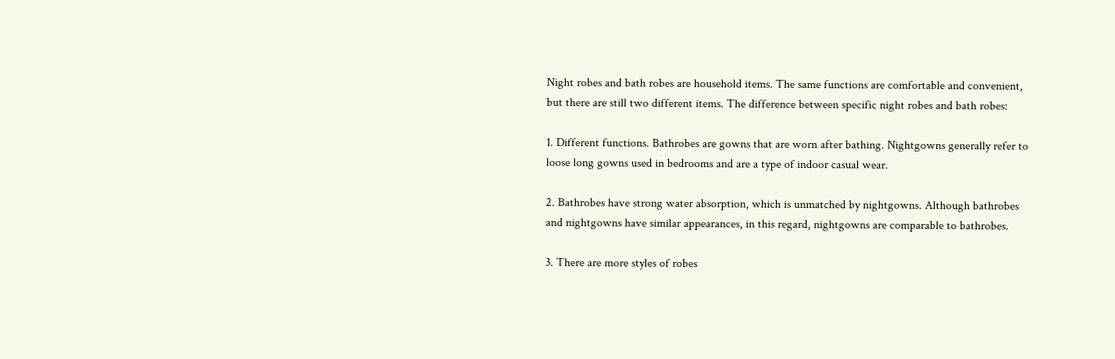Night robes and bath robes are household items. The same functions are comfortable and convenient, but there are still two different items. The difference between specific night robes and bath robes:

1. Different functions. Bathrobes are gowns that are worn after bathing. Nightgowns generally refer to loose long gowns used in bedrooms and are a type of indoor casual wear.

2. Bathrobes have strong water absorption, which is unmatched by nightgowns. Although bathrobes and nightgowns have similar appearances, in this regard, nightgowns are comparable to bathrobes.

3. There are more styles of robes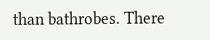than bathrobes. There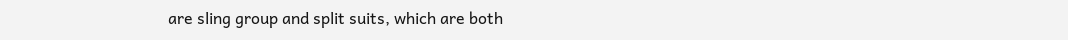are sling group and split suits, which are both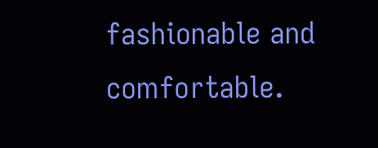fashionable and comfortable.